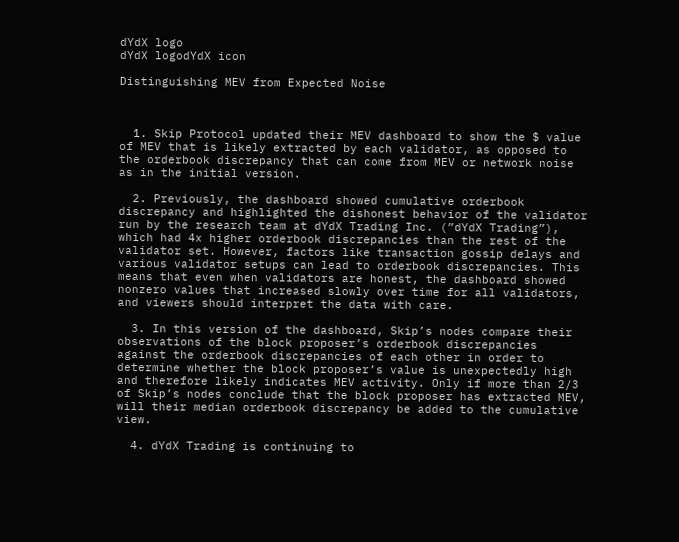dYdX logo
dYdX logodYdX icon

Distinguishing MEV from Expected Noise



  1. Skip Protocol updated their MEV dashboard to show the $ value of MEV that is likely extracted by each validator, as opposed to the orderbook discrepancy that can come from MEV or network noise as in the initial version.

  2. Previously, the dashboard showed cumulative orderbook discrepancy and highlighted the dishonest behavior of the validator run by the research team at dYdX Trading Inc. (”dYdX Trading”), which had 4x higher orderbook discrepancies than the rest of the validator set. However, factors like transaction gossip delays and various validator setups can lead to orderbook discrepancies. This means that even when validators are honest, the dashboard showed nonzero values that increased slowly over time for all validators, and viewers should interpret the data with care.

  3. In this version of the dashboard, Skip’s nodes compare their observations of the block proposer’s orderbook discrepancies against the orderbook discrepancies of each other in order to determine whether the block proposer’s value is unexpectedly high and therefore likely indicates MEV activity. Only if more than 2/3 of Skip’s nodes conclude that the block proposer has extracted MEV, will their median orderbook discrepancy be added to the cumulative view.

  4. dYdX Trading is continuing to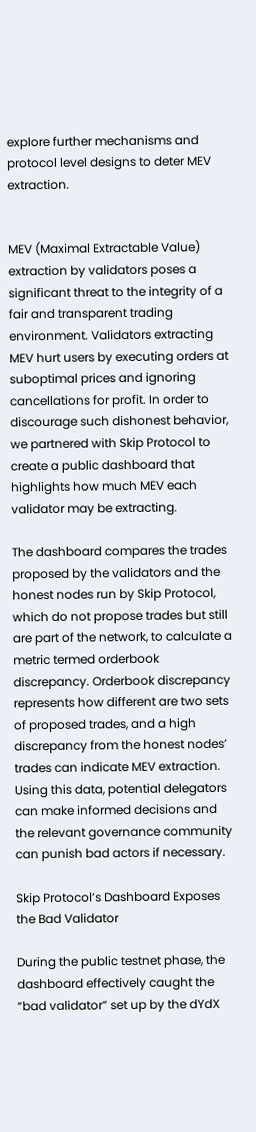explore further mechanisms and protocol level designs to deter MEV extraction.


MEV (Maximal Extractable Value) extraction by validators poses a significant threat to the integrity of a fair and transparent trading environment. Validators extracting MEV hurt users by executing orders at suboptimal prices and ignoring cancellations for profit. In order to discourage such dishonest behavior, we partnered with Skip Protocol to create a public dashboard that highlights how much MEV each validator may be extracting.

The dashboard compares the trades proposed by the validators and the honest nodes run by Skip Protocol, which do not propose trades but still are part of the network, to calculate a metric termed orderbook discrepancy. Orderbook discrepancy represents how different are two sets of proposed trades, and a high discrepancy from the honest nodes’ trades can indicate MEV extraction. Using this data, potential delegators can make informed decisions and the relevant governance community can punish bad actors if necessary.

Skip Protocol’s Dashboard Exposes the Bad Validator

During the public testnet phase, the dashboard effectively caught the “bad validator” set up by the dYdX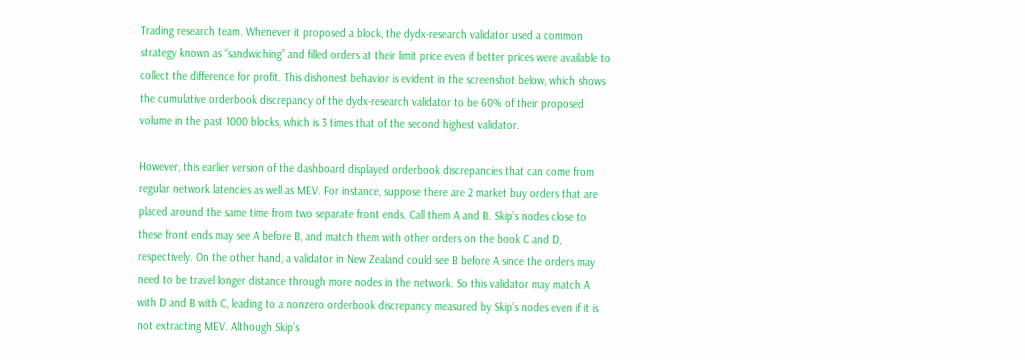Trading research team. Whenever it proposed a block, the dydx-research validator used a common strategy known as “sandwiching” and filled orders at their limit price even if better prices were available to collect the difference for profit. This dishonest behavior is evident in the screenshot below, which shows the cumulative orderbook discrepancy of the dydx-research validator to be 60% of their proposed volume in the past 1000 blocks, which is 3 times that of the second highest validator.

However, this earlier version of the dashboard displayed orderbook discrepancies that can come from regular network latencies as well as MEV. For instance, suppose there are 2 market buy orders that are placed around the same time from two separate front ends. Call them A and B. Skip’s nodes close to these front ends may see A before B, and match them with other orders on the book C and D, respectively. On the other hand, a validator in New Zealand could see B before A since the orders may need to be travel longer distance through more nodes in the network. So this validator may match A with D and B with C, leading to a nonzero orderbook discrepancy measured by Skip’s nodes even if it is not extracting MEV. Although Skip’s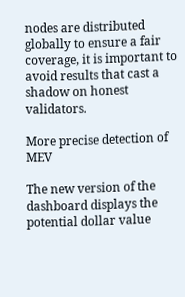nodes are distributed globally to ensure a fair coverage, it is important to avoid results that cast a shadow on honest validators.

More precise detection of MEV

The new version of the dashboard displays the potential dollar value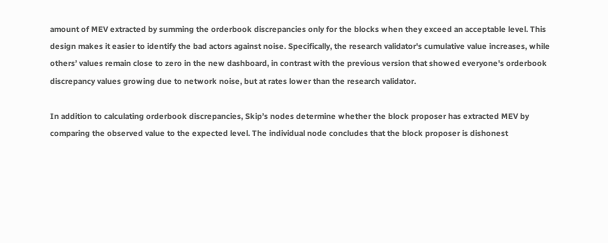amount of MEV extracted by summing the orderbook discrepancies only for the blocks when they exceed an acceptable level. This design makes it easier to identify the bad actors against noise. Specifically, the research validator's cumulative value increases, while others’ values remain close to zero in the new dashboard, in contrast with the previous version that showed everyone's orderbook discrepancy values growing due to network noise, but at rates lower than the research validator.

In addition to calculating orderbook discrepancies, Skip’s nodes determine whether the block proposer has extracted MEV by comparing the observed value to the expected level. The individual node concludes that the block proposer is dishonest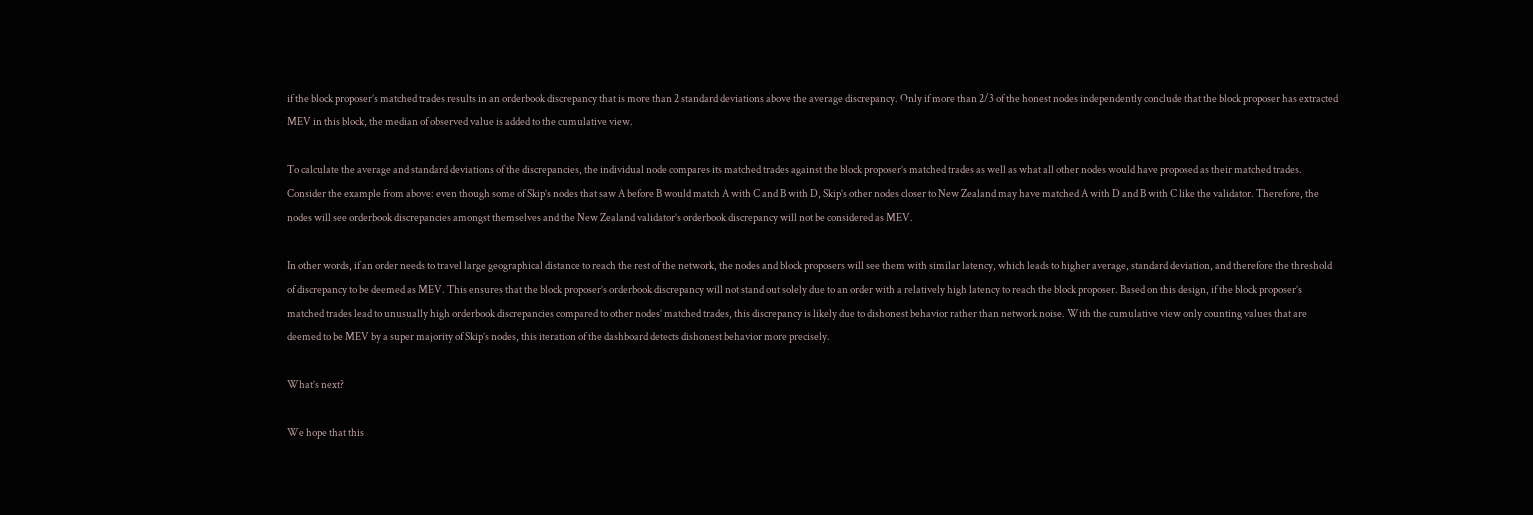if the block proposer’s matched trades results in an orderbook discrepancy that is more than 2 standard deviations above the average discrepancy. Only if more than 2/3 of the honest nodes independently conclude that the block proposer has extracted MEV in this block, the median of observed value is added to the cumulative view.

To calculate the average and standard deviations of the discrepancies, the individual node compares its matched trades against the block proposer’s matched trades as well as what all other nodes would have proposed as their matched trades. Consider the example from above: even though some of Skip’s nodes that saw A before B would match A with C and B with D, Skip’s other nodes closer to New Zealand may have matched A with D and B with C like the validator. Therefore, the nodes will see orderbook discrepancies amongst themselves and the New Zealand validator’s orderbook discrepancy will not be considered as MEV.

In other words, if an order needs to travel large geographical distance to reach the rest of the network, the nodes and block proposers will see them with similar latency, which leads to higher average, standard deviation, and therefore the threshold of discrepancy to be deemed as MEV. This ensures that the block proposer’s orderbook discrepancy will not stand out solely due to an order with a relatively high latency to reach the block proposer. Based on this design, if the block proposer’s matched trades lead to unusually high orderbook discrepancies compared to other nodes’ matched trades, this discrepancy is likely due to dishonest behavior rather than network noise. With the cumulative view only counting values that are deemed to be MEV by a super majority of Skip’s nodes, this iteration of the dashboard detects dishonest behavior more precisely.

What’s next?

We hope that this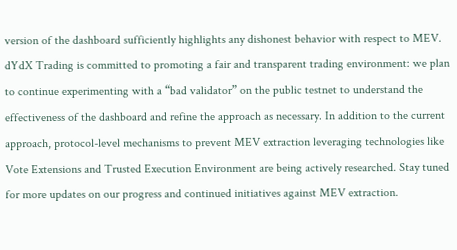version of the dashboard sufficiently highlights any dishonest behavior with respect to MEV. dYdX Trading is committed to promoting a fair and transparent trading environment: we plan to continue experimenting with a “bad validator” on the public testnet to understand the effectiveness of the dashboard and refine the approach as necessary. In addition to the current approach, protocol-level mechanisms to prevent MEV extraction leveraging technologies like Vote Extensions and Trusted Execution Environment are being actively researched. Stay tuned for more updates on our progress and continued initiatives against MEV extraction.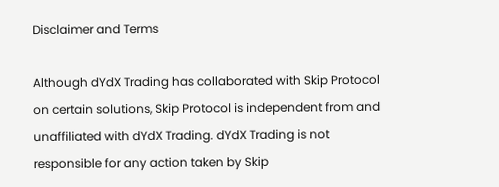Disclaimer and Terms

Although dYdX Trading has collaborated with Skip Protocol on certain solutions, Skip Protocol is independent from and unaffiliated with dYdX Trading. dYdX Trading is not responsible for any action taken by Skip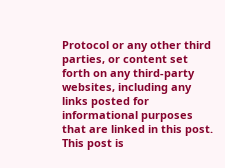Protocol or any other third parties, or content set forth on any third-party websites, including any links posted for informational purposes that are linked in this post. This post is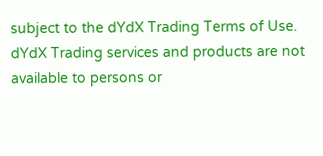subject to the dYdX Trading Terms of Use. dYdX Trading services and products are not available to persons or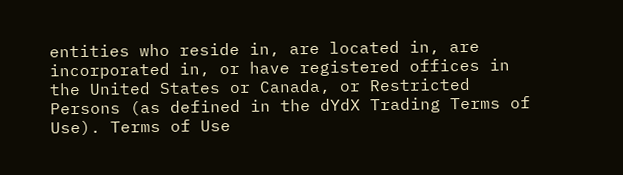entities who reside in, are located in, are incorporated in, or have registered offices in the United States or Canada, or Restricted Persons (as defined in the dYdX Trading Terms of Use). Terms of Use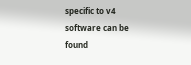specific to v4 software can be found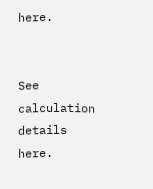here.


See calculation details here.